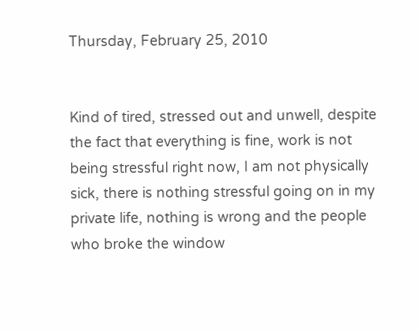Thursday, February 25, 2010


Kind of tired, stressed out and unwell, despite the fact that everything is fine, work is not being stressful right now, I am not physically sick, there is nothing stressful going on in my private life, nothing is wrong and the people who broke the window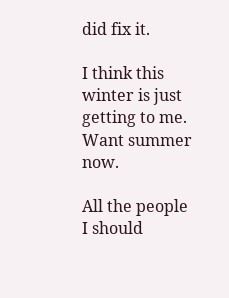did fix it.

I think this winter is just getting to me. Want summer now.

All the people I should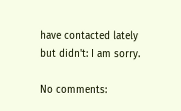have contacted lately but didn't: I am sorry.

No comments: